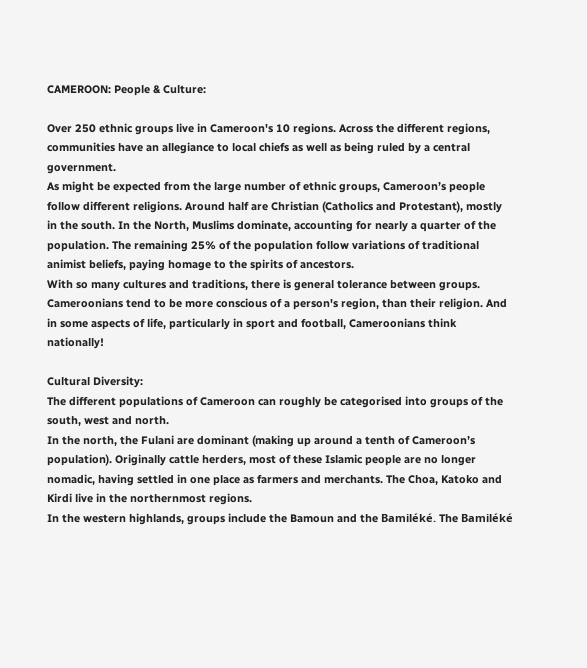CAMEROON: People & Culture:

Over 250 ethnic groups live in Cameroon's 10 regions. Across the different regions, communities have an allegiance to local chiefs as well as being ruled by a central government.
As might be expected from the large number of ethnic groups, Cameroon’s people follow different religions. Around half are Christian (Catholics and Protestant), mostly in the south. In the North, Muslims dominate, accounting for nearly a quarter of the population. The remaining 25% of the population follow variations of traditional animist beliefs, paying homage to the spirits of ancestors.
With so many cultures and traditions, there is general tolerance between groups. Cameroonians tend to be more conscious of a person's region, than their religion. And in some aspects of life, particularly in sport and football, Cameroonians think nationally!

Cultural Diversity:
The different populations of Cameroon can roughly be categorised into groups of the south, west and north.
In the north, the Fulani are dominant (making up around a tenth of Cameroon’s population). Originally cattle herders, most of these Islamic people are no longer nomadic, having settled in one place as farmers and merchants. The Choa, Katoko and Kirdi live in the northernmost regions.
In the western highlands, groups include the Bamoun and the Bamiléké. The Bamiléké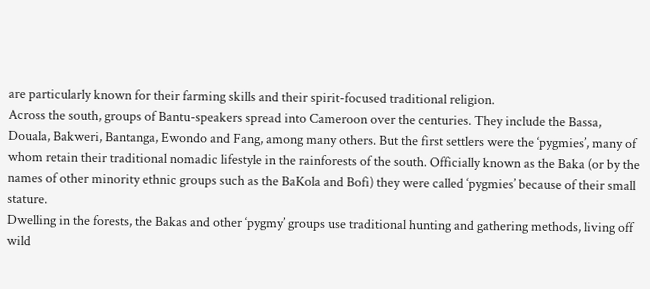are particularly known for their farming skills and their spirit-focused traditional religion.
Across the south, groups of Bantu-speakers spread into Cameroon over the centuries. They include the Bassa, Douala, Bakweri, Bantanga, Ewondo and Fang, among many others. But the first settlers were the ‘pygmies’, many of whom retain their traditional nomadic lifestyle in the rainforests of the south. Officially known as the Baka (or by the names of other minority ethnic groups such as the BaKola and Bofi) they were called ‘pygmies’ because of their small stature.
Dwelling in the forests, the Bakas and other ‘pygmy’ groups use traditional hunting and gathering methods, living off wild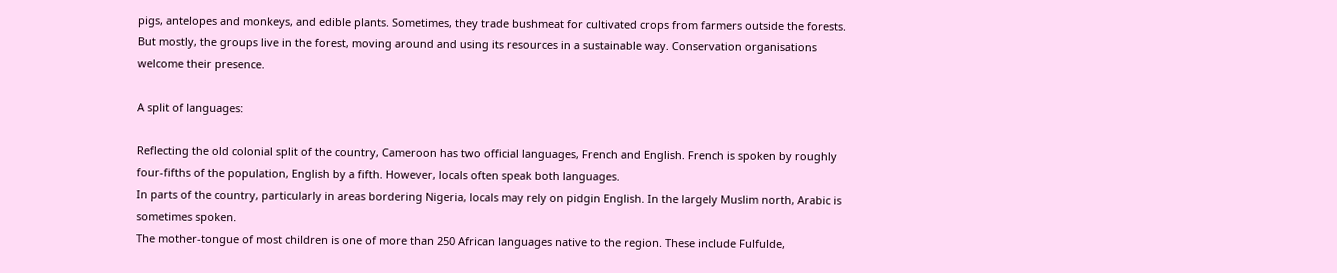pigs, antelopes and monkeys, and edible plants. Sometimes, they trade bushmeat for cultivated crops from farmers outside the forests. But mostly, the groups live in the forest, moving around and using its resources in a sustainable way. Conservation organisations welcome their presence.

A split of languages:

Reflecting the old colonial split of the country, Cameroon has two official languages, French and English. French is spoken by roughly four-fifths of the population, English by a fifth. However, locals often speak both languages.
In parts of the country, particularly in areas bordering Nigeria, locals may rely on pidgin English. In the largely Muslim north, Arabic is sometimes spoken.
The mother-tongue of most children is one of more than 250 African languages native to the region. These include Fulfulde,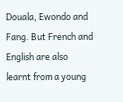Douala, Ewondo and Fang. But French and English are also learnt from a young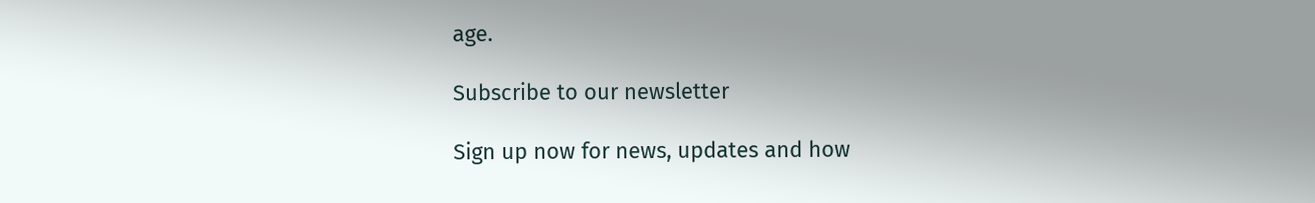age.

Subscribe to our newsletter

Sign up now for news, updates and how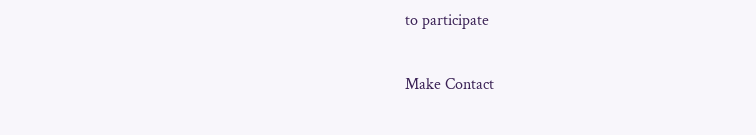to participate

Make Contact